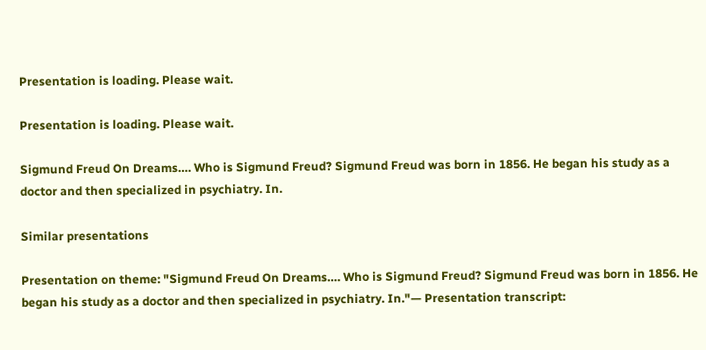Presentation is loading. Please wait.

Presentation is loading. Please wait.

Sigmund Freud On Dreams…. Who is Sigmund Freud? Sigmund Freud was born in 1856. He began his study as a doctor and then specialized in psychiatry. In.

Similar presentations

Presentation on theme: "Sigmund Freud On Dreams…. Who is Sigmund Freud? Sigmund Freud was born in 1856. He began his study as a doctor and then specialized in psychiatry. In."— Presentation transcript: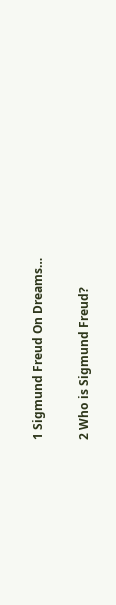1 Sigmund Freud On Dreams…

2 Who is Sigmund Freud?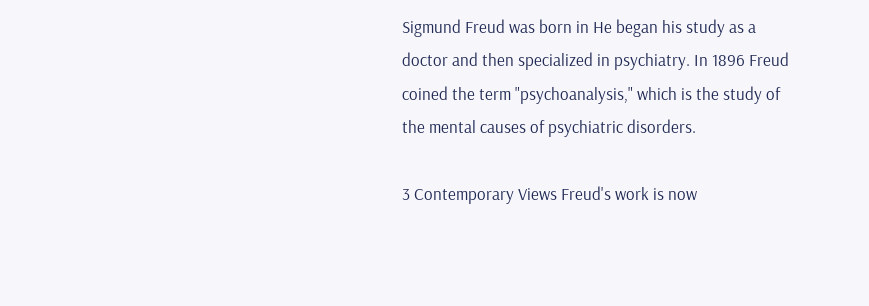Sigmund Freud was born in He began his study as a doctor and then specialized in psychiatry. In 1896 Freud coined the term "psychoanalysis," which is the study of the mental causes of psychiatric disorders.

3 Contemporary Views Freud's work is now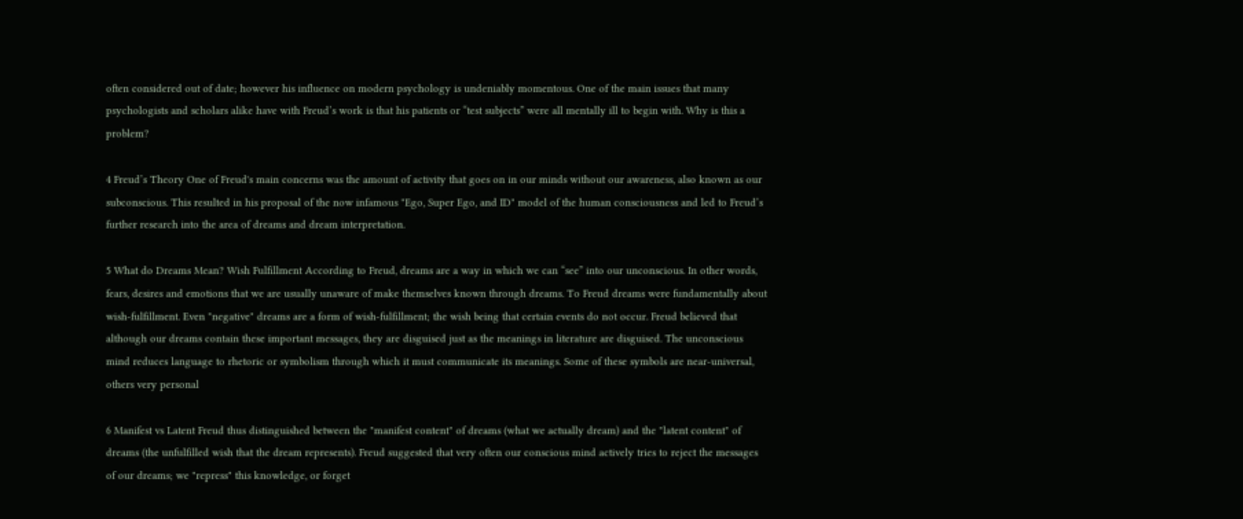often considered out of date; however his influence on modern psychology is undeniably momentous. One of the main issues that many psychologists and scholars alike have with Freud’s work is that his patients or “test subjects” were all mentally ill to begin with. Why is this a problem?

4 Freud’s Theory One of Freud's main concerns was the amount of activity that goes on in our minds without our awareness, also known as our subconscious. This resulted in his proposal of the now infamous "Ego, Super Ego, and ID" model of the human consciousness and led to Freud’s further research into the area of dreams and dream interpretation.

5 What do Dreams Mean? Wish Fulfillment According to Freud, dreams are a way in which we can “see” into our unconscious. In other words, fears, desires and emotions that we are usually unaware of make themselves known through dreams. To Freud dreams were fundamentally about wish-fulfillment. Even "negative" dreams are a form of wish-fulfillment; the wish being that certain events do not occur. Freud believed that although our dreams contain these important messages, they are disguised just as the meanings in literature are disguised. The unconscious mind reduces language to rhetoric or symbolism through which it must communicate its meanings. Some of these symbols are near-universal, others very personal

6 Manifest vs Latent Freud thus distinguished between the "manifest content" of dreams (what we actually dream) and the "latent content" of dreams (the unfulfilled wish that the dream represents). Freud suggested that very often our conscious mind actively tries to reject the messages of our dreams; we "repress" this knowledge, or forget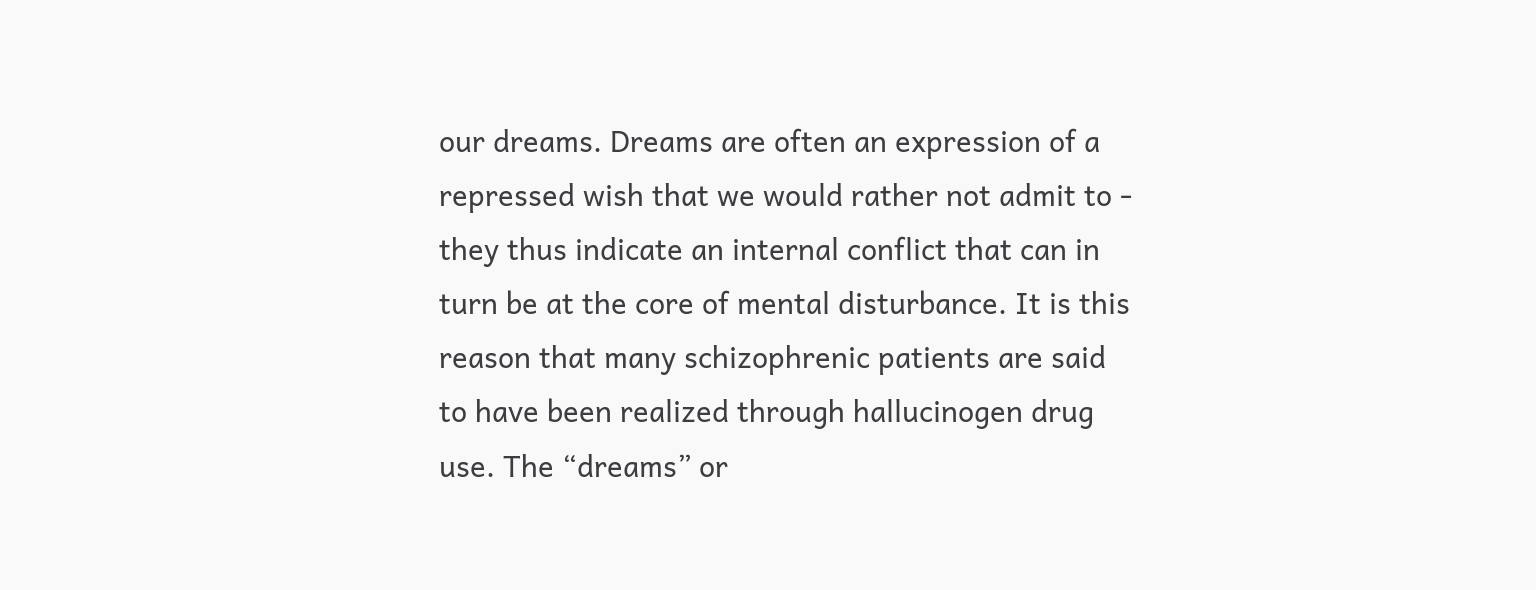our dreams. Dreams are often an expression of a repressed wish that we would rather not admit to - they thus indicate an internal conflict that can in turn be at the core of mental disturbance. It is this reason that many schizophrenic patients are said to have been realized through hallucinogen drug use. The “dreams” or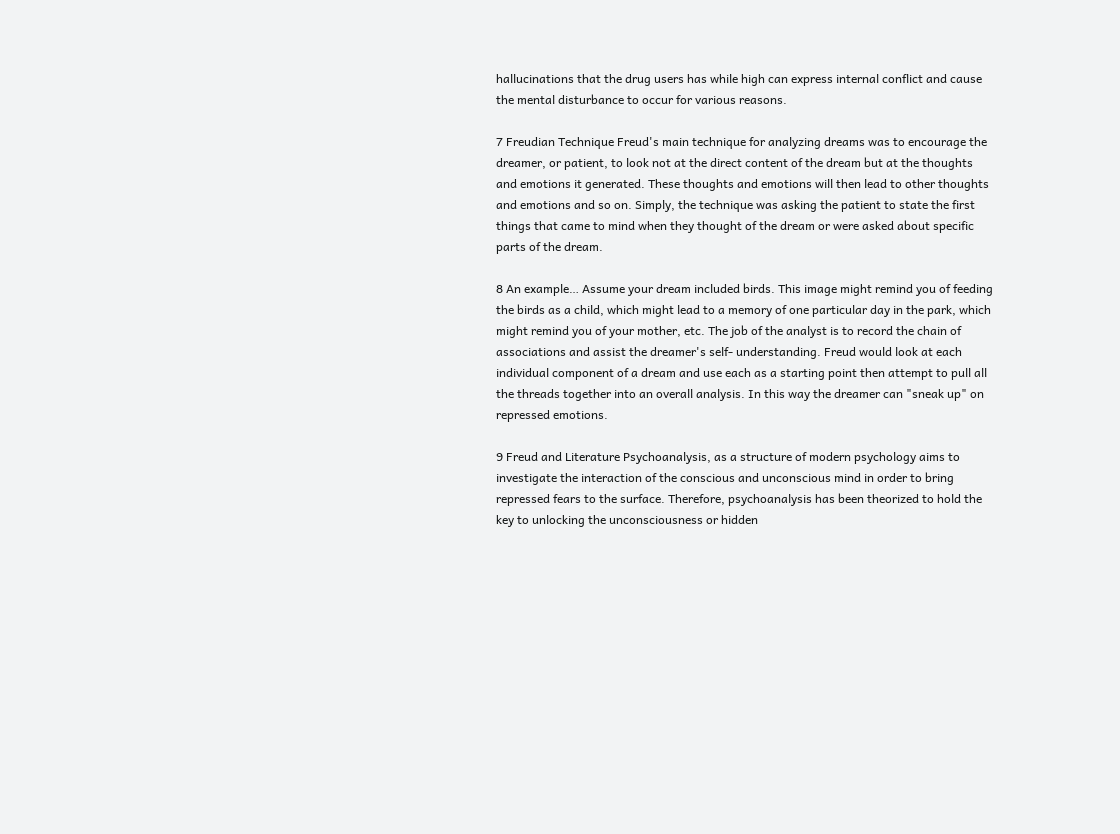hallucinations that the drug users has while high can express internal conflict and cause the mental disturbance to occur for various reasons.

7 Freudian Technique Freud's main technique for analyzing dreams was to encourage the dreamer, or patient, to look not at the direct content of the dream but at the thoughts and emotions it generated. These thoughts and emotions will then lead to other thoughts and emotions and so on. Simply, the technique was asking the patient to state the first things that came to mind when they thought of the dream or were asked about specific parts of the dream.

8 An example… Assume your dream included birds. This image might remind you of feeding the birds as a child, which might lead to a memory of one particular day in the park, which might remind you of your mother, etc. The job of the analyst is to record the chain of associations and assist the dreamer's self- understanding. Freud would look at each individual component of a dream and use each as a starting point then attempt to pull all the threads together into an overall analysis. In this way the dreamer can "sneak up" on repressed emotions.

9 Freud and Literature Psychoanalysis, as a structure of modern psychology aims to investigate the interaction of the conscious and unconscious mind in order to bring repressed fears to the surface. Therefore, psychoanalysis has been theorized to hold the key to unlocking the unconsciousness or hidden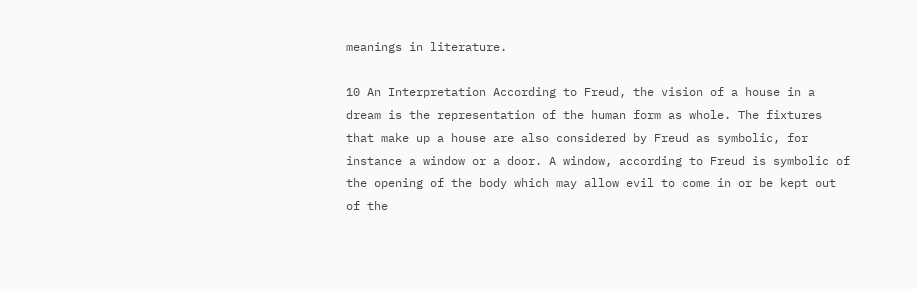meanings in literature.

10 An Interpretation According to Freud, the vision of a house in a dream is the representation of the human form as whole. The fixtures that make up a house are also considered by Freud as symbolic, for instance a window or a door. A window, according to Freud is symbolic of the opening of the body which may allow evil to come in or be kept out of the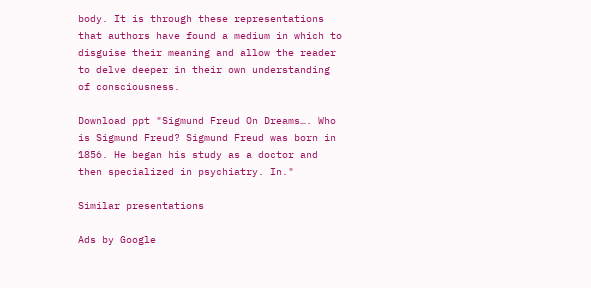body. It is through these representations that authors have found a medium in which to disguise their meaning and allow the reader to delve deeper in their own understanding of consciousness.

Download ppt "Sigmund Freud On Dreams…. Who is Sigmund Freud? Sigmund Freud was born in 1856. He began his study as a doctor and then specialized in psychiatry. In."

Similar presentations

Ads by Google